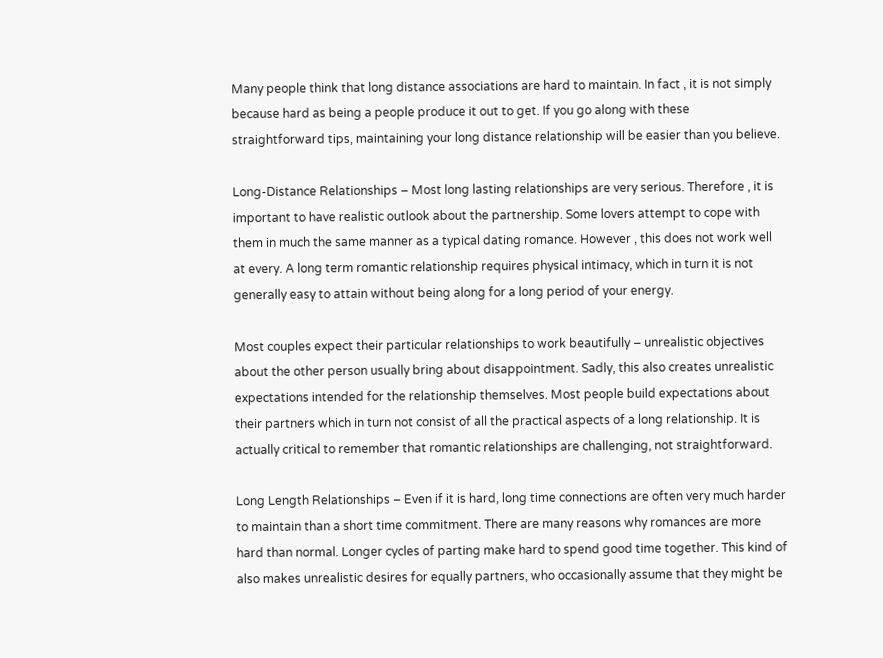Many people think that long distance associations are hard to maintain. In fact , it is not simply because hard as being a people produce it out to get. If you go along with these straightforward tips, maintaining your long distance relationship will be easier than you believe.

Long-Distance Relationships – Most long lasting relationships are very serious. Therefore , it is important to have realistic outlook about the partnership. Some lovers attempt to cope with them in much the same manner as a typical dating romance. However , this does not work well at every. A long term romantic relationship requires physical intimacy, which in turn it is not generally easy to attain without being along for a long period of your energy.

Most couples expect their particular relationships to work beautifully – unrealistic objectives about the other person usually bring about disappointment. Sadly, this also creates unrealistic expectations intended for the relationship themselves. Most people build expectations about their partners which in turn not consist of all the practical aspects of a long relationship. It is actually critical to remember that romantic relationships are challenging, not straightforward.

Long Length Relationships – Even if it is hard, long time connections are often very much harder to maintain than a short time commitment. There are many reasons why romances are more hard than normal. Longer cycles of parting make hard to spend good time together. This kind of also makes unrealistic desires for equally partners, who occasionally assume that they might be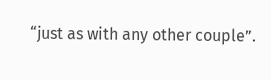“just as with any other couple”.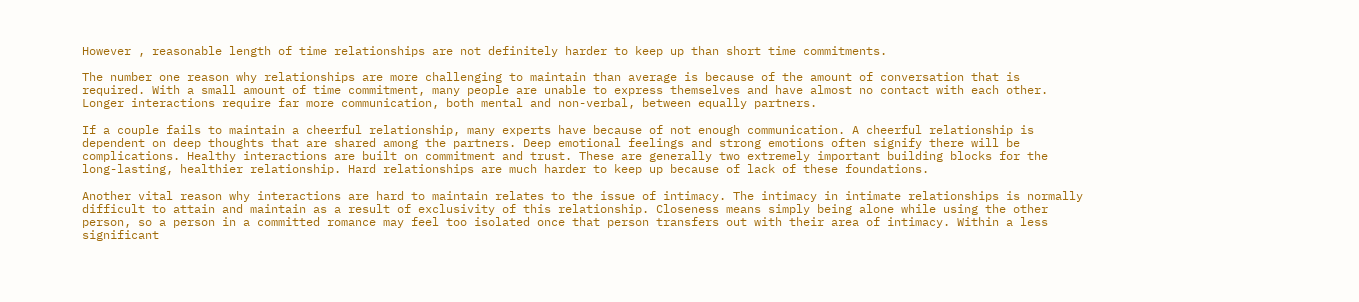However , reasonable length of time relationships are not definitely harder to keep up than short time commitments.

The number one reason why relationships are more challenging to maintain than average is because of the amount of conversation that is required. With a small amount of time commitment, many people are unable to express themselves and have almost no contact with each other. Longer interactions require far more communication, both mental and non-verbal, between equally partners.

If a couple fails to maintain a cheerful relationship, many experts have because of not enough communication. A cheerful relationship is dependent on deep thoughts that are shared among the partners. Deep emotional feelings and strong emotions often signify there will be complications. Healthy interactions are built on commitment and trust. These are generally two extremely important building blocks for the long-lasting, healthier relationship. Hard relationships are much harder to keep up because of lack of these foundations.

Another vital reason why interactions are hard to maintain relates to the issue of intimacy. The intimacy in intimate relationships is normally difficult to attain and maintain as a result of exclusivity of this relationship. Closeness means simply being alone while using the other person, so a person in a committed romance may feel too isolated once that person transfers out with their area of intimacy. Within a less significant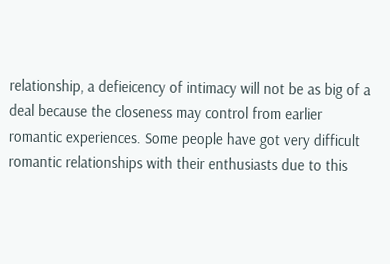relationship, a defieicency of intimacy will not be as big of a deal because the closeness may control from earlier romantic experiences. Some people have got very difficult romantic relationships with their enthusiasts due to this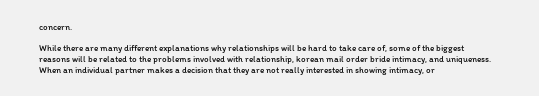concern.

While there are many different explanations why relationships will be hard to take care of, some of the biggest reasons will be related to the problems involved with relationship, korean mail order bride intimacy, and uniqueness. When an individual partner makes a decision that they are not really interested in showing intimacy, or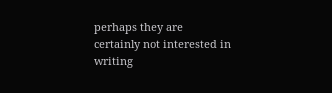perhaps they are certainly not interested in writing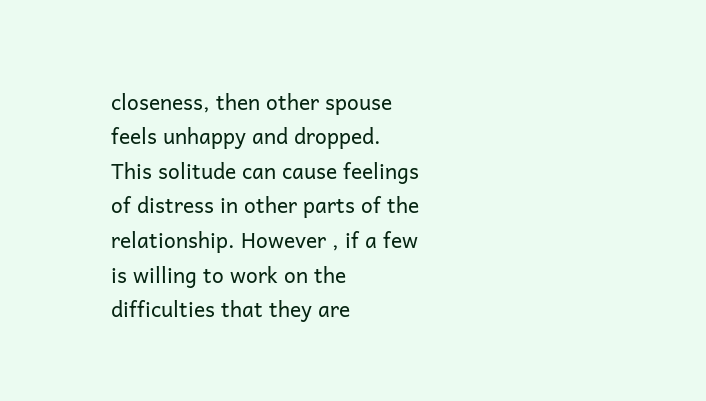closeness, then other spouse feels unhappy and dropped. This solitude can cause feelings of distress in other parts of the relationship. However , if a few is willing to work on the difficulties that they are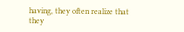having, they often realize that they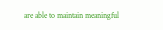are able to maintain meaningful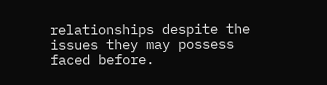relationships despite the issues they may possess faced before.